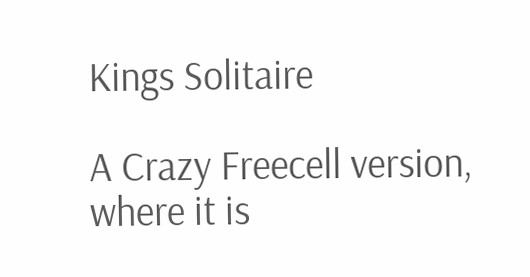Kings Solitaire

A Crazy Freecell version, where it is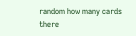random how many cards there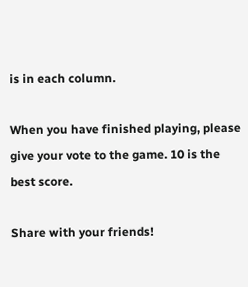is in each column.

When you have finished playing, please give your vote to the game. 10 is the best score.

Share with your friends!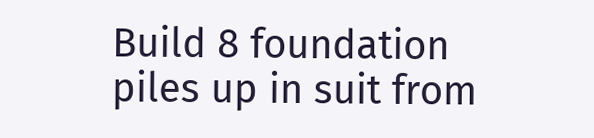Build 8 foundation piles up in suit from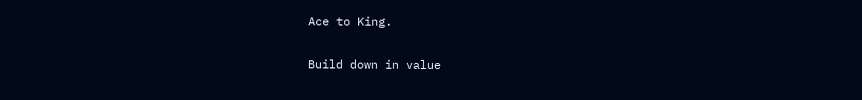Ace to King.


Build down in value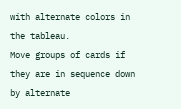with alternate colors in the tableau.
Move groups of cards if they are in sequence down by alternate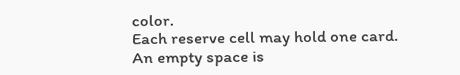color.
Each reserve cell may hold one card.
An empty space is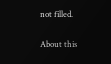not filled.

About this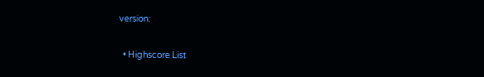version:

  • Highscore List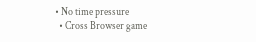• No time pressure
  • Cross Browser game